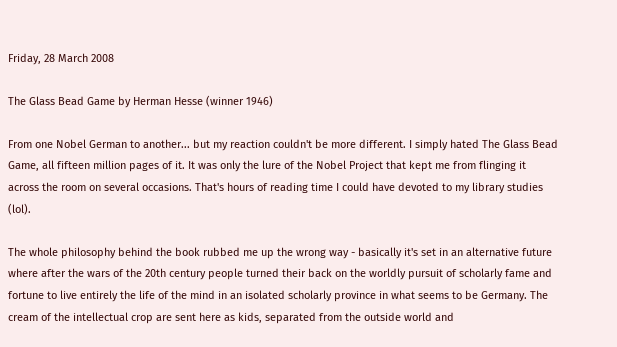Friday, 28 March 2008

The Glass Bead Game by Herman Hesse (winner 1946)

From one Nobel German to another... but my reaction couldn't be more different. I simply hated The Glass Bead Game, all fifteen million pages of it. It was only the lure of the Nobel Project that kept me from flinging it across the room on several occasions. That's hours of reading time I could have devoted to my library studies (lol).

The whole philosophy behind the book rubbed me up the wrong way - basically it's set in an alternative future where after the wars of the 20th century people turned their back on the worldly pursuit of scholarly fame and fortune to live entirely the life of the mind in an isolated scholarly province in what seems to be Germany. The cream of the intellectual crop are sent here as kids, separated from the outside world and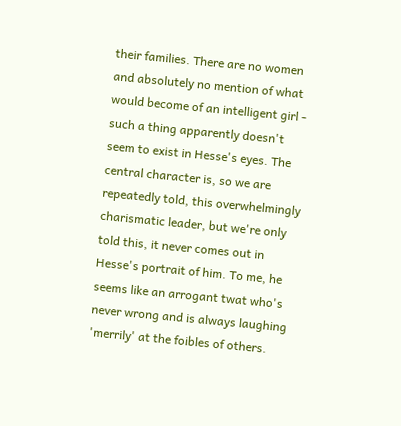their families. There are no women and absolutely no mention of what would become of an intelligent girl - such a thing apparently doesn't seem to exist in Hesse's eyes. The central character is, so we are repeatedly told, this overwhelmingly charismatic leader, but we're only told this, it never comes out in Hesse's portrait of him. To me, he seems like an arrogant twat who's never wrong and is always laughing 'merrily' at the foibles of others.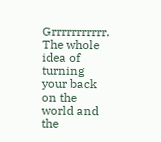Grrrrrrrrrrr. The whole idea of turning your back on the world and the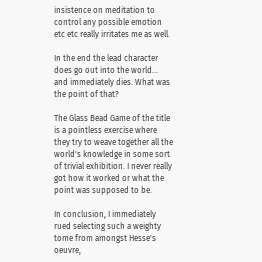insistence on meditation to control any possible emotion etc etc really irritates me as well.

In the end the lead character does go out into the world... and immediately dies. What was the point of that?

The Glass Bead Game of the title is a pointless exercise where they try to weave together all the world's knowledge in some sort of trivial exhibition. I never really got how it worked or what the point was supposed to be.

In conclusion, I immediately rued selecting such a weighty tome from amongst Hesse's oeuvre,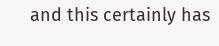and this certainly has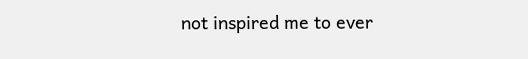not inspired me to ever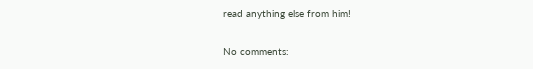read anything else from him!

No comments: